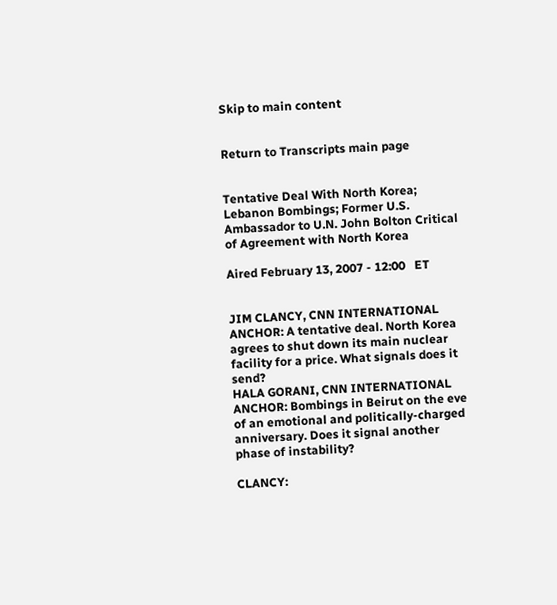Skip to main content


Return to Transcripts main page


Tentative Deal With North Korea; Lebanon Bombings; Former U.S. Ambassador to U.N. John Bolton Critical of Agreement with North Korea

Aired February 13, 2007 - 12:00   ET


JIM CLANCY, CNN INTERNATIONAL ANCHOR: A tentative deal. North Korea agrees to shut down its main nuclear facility for a price. What signals does it send?
HALA GORANI, CNN INTERNATIONAL ANCHOR: Bombings in Beirut on the eve of an emotional and politically-charged anniversary. Does it signal another phase of instability?

CLANCY: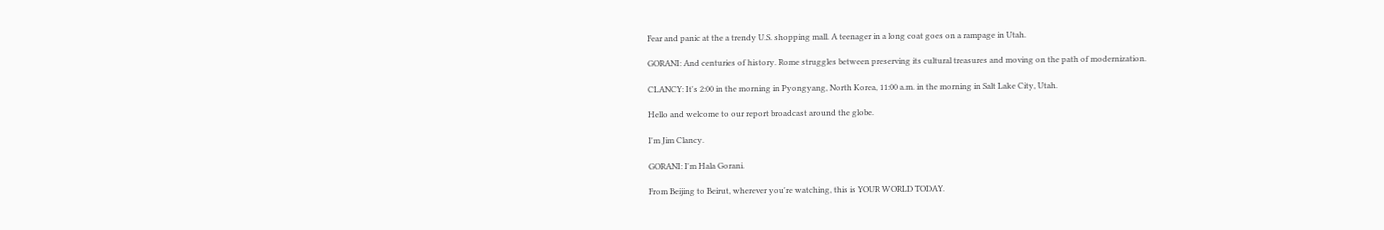Fear and panic at the a trendy U.S. shopping mall. A teenager in a long coat goes on a rampage in Utah.

GORANI: And centuries of history. Rome struggles between preserving its cultural treasures and moving on the path of modernization.

CLANCY: It's 2:00 in the morning in Pyongyang, North Korea, 11:00 a.m. in the morning in Salt Lake City, Utah.

Hello and welcome to our report broadcast around the globe.

I'm Jim Clancy.

GORANI: I'm Hala Gorani.

From Beijing to Beirut, wherever you're watching, this is YOUR WORLD TODAY.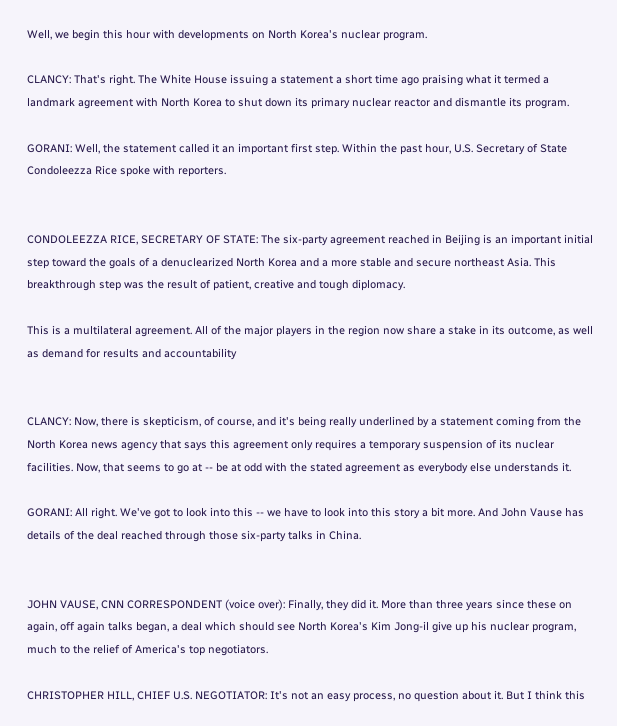Well, we begin this hour with developments on North Korea's nuclear program.

CLANCY: That's right. The White House issuing a statement a short time ago praising what it termed a landmark agreement with North Korea to shut down its primary nuclear reactor and dismantle its program.

GORANI: Well, the statement called it an important first step. Within the past hour, U.S. Secretary of State Condoleezza Rice spoke with reporters.


CONDOLEEZZA RICE, SECRETARY OF STATE: The six-party agreement reached in Beijing is an important initial step toward the goals of a denuclearized North Korea and a more stable and secure northeast Asia. This breakthrough step was the result of patient, creative and tough diplomacy.

This is a multilateral agreement. All of the major players in the region now share a stake in its outcome, as well as demand for results and accountability


CLANCY: Now, there is skepticism, of course, and it's being really underlined by a statement coming from the North Korea news agency that says this agreement only requires a temporary suspension of its nuclear facilities. Now, that seems to go at -- be at odd with the stated agreement as everybody else understands it.

GORANI: All right. We've got to look into this -- we have to look into this story a bit more. And John Vause has details of the deal reached through those six-party talks in China.


JOHN VAUSE, CNN CORRESPONDENT (voice over): Finally, they did it. More than three years since these on again, off again talks began, a deal which should see North Korea's Kim Jong-il give up his nuclear program, much to the relief of America's top negotiators.

CHRISTOPHER HILL, CHIEF U.S. NEGOTIATOR: It's not an easy process, no question about it. But I think this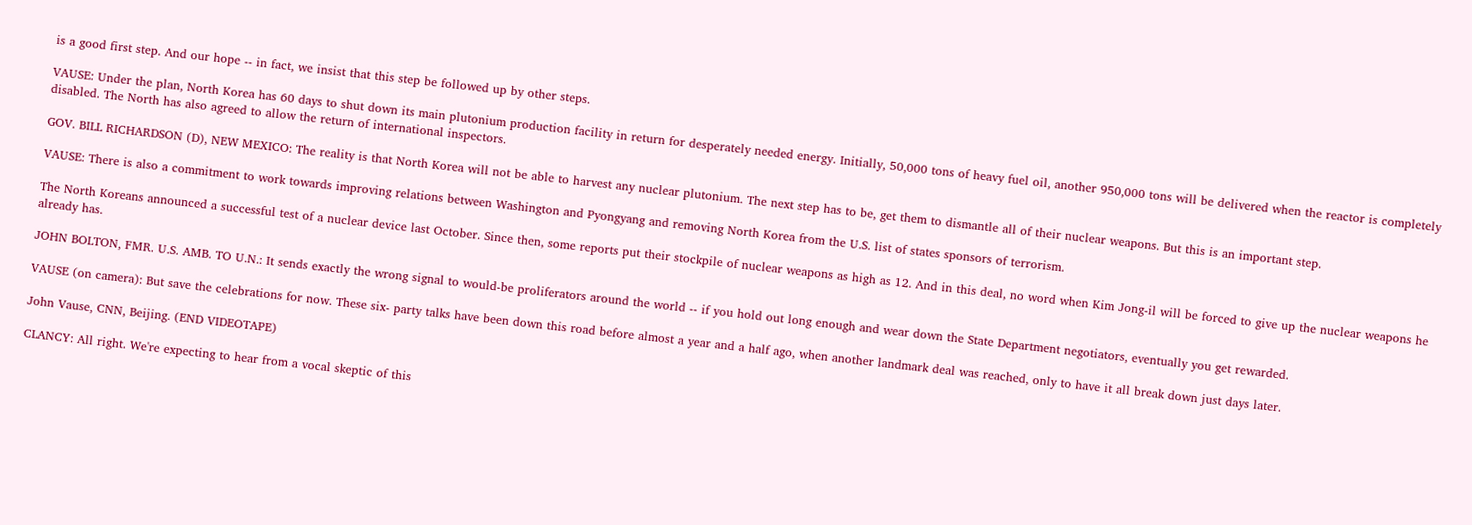is a good first step. And our hope -- in fact, we insist that this step be followed up by other steps.

VAUSE: Under the plan, North Korea has 60 days to shut down its main plutonium production facility in return for desperately needed energy. Initially, 50,000 tons of heavy fuel oil, another 950,000 tons will be delivered when the reactor is completely disabled. The North has also agreed to allow the return of international inspectors.

GOV. BILL RICHARDSON (D), NEW MEXICO: The reality is that North Korea will not be able to harvest any nuclear plutonium. The next step has to be, get them to dismantle all of their nuclear weapons. But this is an important step.

VAUSE: There is also a commitment to work towards improving relations between Washington and Pyongyang and removing North Korea from the U.S. list of states sponsors of terrorism.

The North Koreans announced a successful test of a nuclear device last October. Since then, some reports put their stockpile of nuclear weapons as high as 12. And in this deal, no word when Kim Jong-il will be forced to give up the nuclear weapons he already has.

JOHN BOLTON, FMR. U.S. AMB. TO U.N.: It sends exactly the wrong signal to would-be proliferators around the world -- if you hold out long enough and wear down the State Department negotiators, eventually you get rewarded.

VAUSE (on camera): But save the celebrations for now. These six- party talks have been down this road before almost a year and a half ago, when another landmark deal was reached, only to have it all break down just days later.

John Vause, CNN, Beijing. (END VIDEOTAPE)

CLANCY: All right. We're expecting to hear from a vocal skeptic of this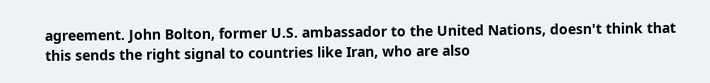agreement. John Bolton, former U.S. ambassador to the United Nations, doesn't think that this sends the right signal to countries like Iran, who are also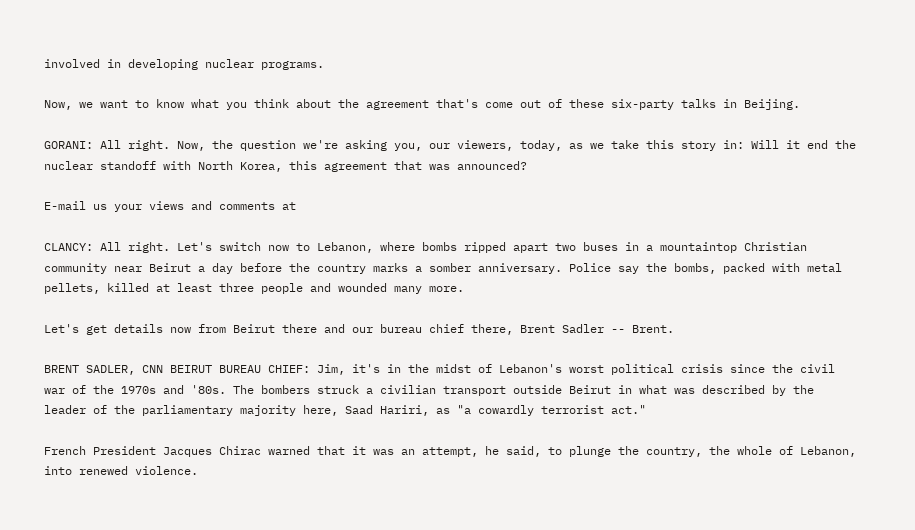involved in developing nuclear programs.

Now, we want to know what you think about the agreement that's come out of these six-party talks in Beijing.

GORANI: All right. Now, the question we're asking you, our viewers, today, as we take this story in: Will it end the nuclear standoff with North Korea, this agreement that was announced?

E-mail us your views and comments at

CLANCY: All right. Let's switch now to Lebanon, where bombs ripped apart two buses in a mountaintop Christian community near Beirut a day before the country marks a somber anniversary. Police say the bombs, packed with metal pellets, killed at least three people and wounded many more.

Let's get details now from Beirut there and our bureau chief there, Brent Sadler -- Brent.

BRENT SADLER, CNN BEIRUT BUREAU CHIEF: Jim, it's in the midst of Lebanon's worst political crisis since the civil war of the 1970s and '80s. The bombers struck a civilian transport outside Beirut in what was described by the leader of the parliamentary majority here, Saad Hariri, as "a cowardly terrorist act."

French President Jacques Chirac warned that it was an attempt, he said, to plunge the country, the whole of Lebanon, into renewed violence.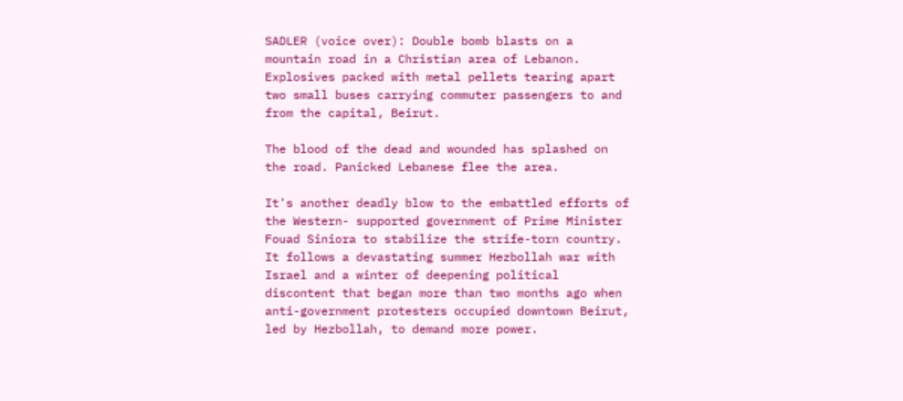SADLER (voice over): Double bomb blasts on a mountain road in a Christian area of Lebanon. Explosives packed with metal pellets tearing apart two small buses carrying commuter passengers to and from the capital, Beirut.

The blood of the dead and wounded has splashed on the road. Panicked Lebanese flee the area.

It's another deadly blow to the embattled efforts of the Western- supported government of Prime Minister Fouad Siniora to stabilize the strife-torn country. It follows a devastating summer Hezbollah war with Israel and a winter of deepening political discontent that began more than two months ago when anti-government protesters occupied downtown Beirut, led by Hezbollah, to demand more power.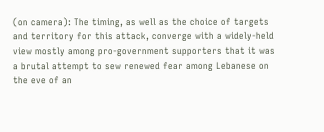(on camera): The timing, as well as the choice of targets and territory for this attack, converge with a widely-held view mostly among pro-government supporters that it was a brutal attempt to sew renewed fear among Lebanese on the eve of an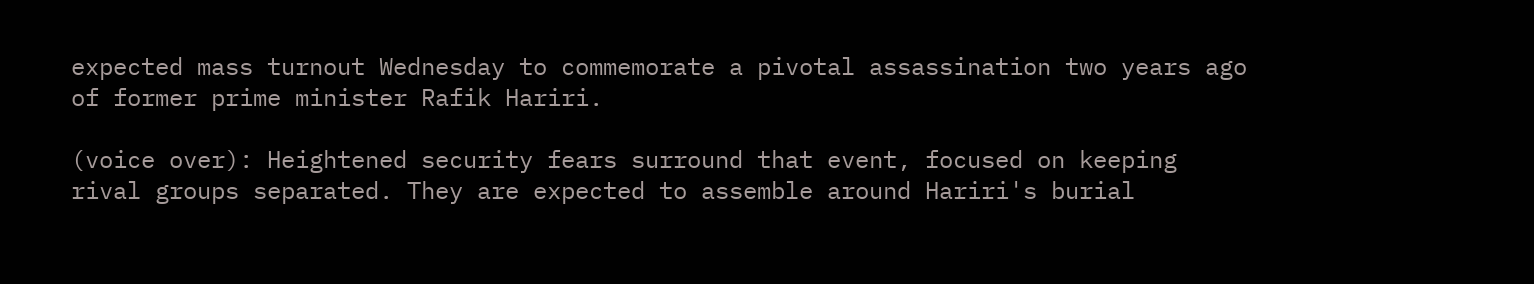expected mass turnout Wednesday to commemorate a pivotal assassination two years ago of former prime minister Rafik Hariri.

(voice over): Heightened security fears surround that event, focused on keeping rival groups separated. They are expected to assemble around Hariri's burial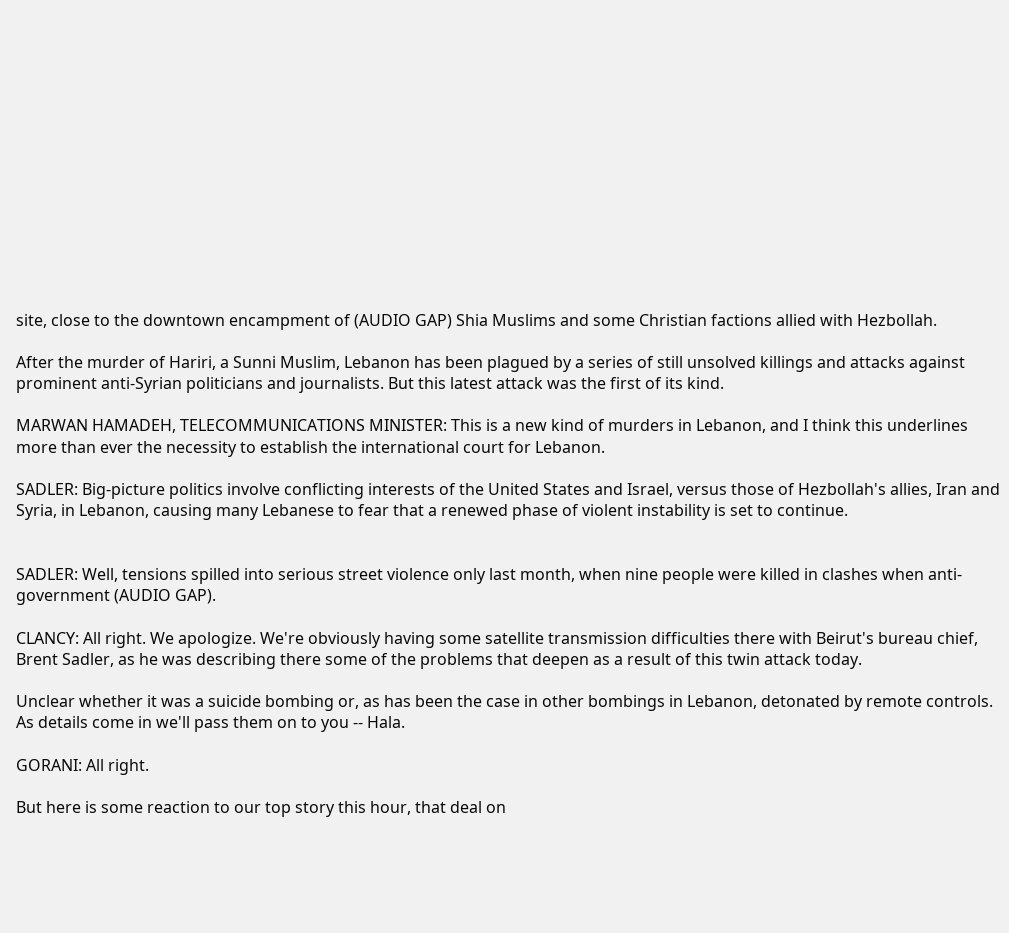site, close to the downtown encampment of (AUDIO GAP) Shia Muslims and some Christian factions allied with Hezbollah.

After the murder of Hariri, a Sunni Muslim, Lebanon has been plagued by a series of still unsolved killings and attacks against prominent anti-Syrian politicians and journalists. But this latest attack was the first of its kind.

MARWAN HAMADEH, TELECOMMUNICATIONS MINISTER: This is a new kind of murders in Lebanon, and I think this underlines more than ever the necessity to establish the international court for Lebanon.

SADLER: Big-picture politics involve conflicting interests of the United States and Israel, versus those of Hezbollah's allies, Iran and Syria, in Lebanon, causing many Lebanese to fear that a renewed phase of violent instability is set to continue.


SADLER: Well, tensions spilled into serious street violence only last month, when nine people were killed in clashes when anti-government (AUDIO GAP).

CLANCY: All right. We apologize. We're obviously having some satellite transmission difficulties there with Beirut's bureau chief, Brent Sadler, as he was describing there some of the problems that deepen as a result of this twin attack today.

Unclear whether it was a suicide bombing or, as has been the case in other bombings in Lebanon, detonated by remote controls. As details come in we'll pass them on to you -- Hala.

GORANI: All right.

But here is some reaction to our top story this hour, that deal on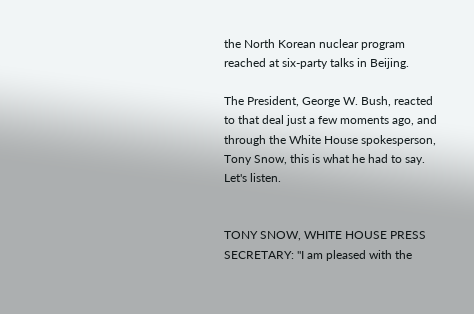the North Korean nuclear program reached at six-party talks in Beijing.

The President, George W. Bush, reacted to that deal just a few moments ago, and through the White House spokesperson, Tony Snow, this is what he had to say. Let's listen.


TONY SNOW, WHITE HOUSE PRESS SECRETARY: "I am pleased with the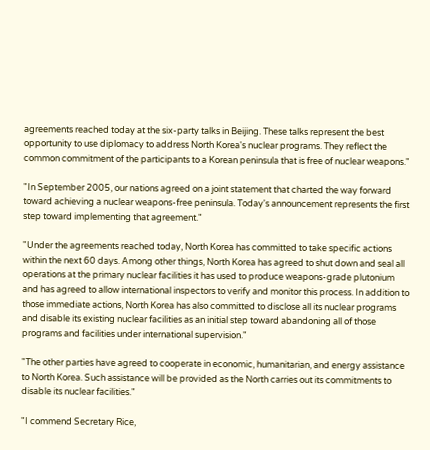agreements reached today at the six-party talks in Beijing. These talks represent the best opportunity to use diplomacy to address North Korea's nuclear programs. They reflect the common commitment of the participants to a Korean peninsula that is free of nuclear weapons."

"In September 2005, our nations agreed on a joint statement that charted the way forward toward achieving a nuclear weapons-free peninsula. Today's announcement represents the first step toward implementing that agreement."

"Under the agreements reached today, North Korea has committed to take specific actions within the next 60 days. Among other things, North Korea has agreed to shut down and seal all operations at the primary nuclear facilities it has used to produce weapons-grade plutonium and has agreed to allow international inspectors to verify and monitor this process. In addition to those immediate actions, North Korea has also committed to disclose all its nuclear programs and disable its existing nuclear facilities as an initial step toward abandoning all of those programs and facilities under international supervision."

"The other parties have agreed to cooperate in economic, humanitarian, and energy assistance to North Korea. Such assistance will be provided as the North carries out its commitments to disable its nuclear facilities."

"I commend Secretary Rice,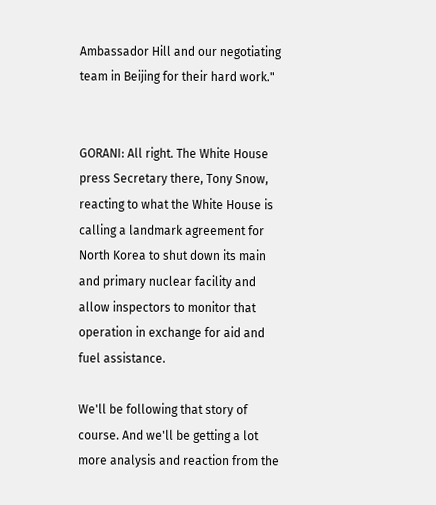Ambassador Hill and our negotiating team in Beijing for their hard work."


GORANI: All right. The White House press Secretary there, Tony Snow, reacting to what the White House is calling a landmark agreement for North Korea to shut down its main and primary nuclear facility and allow inspectors to monitor that operation in exchange for aid and fuel assistance.

We'll be following that story of course. And we'll be getting a lot more analysis and reaction from the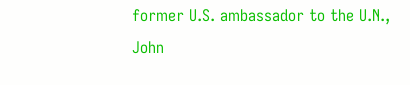former U.S. ambassador to the U.N., John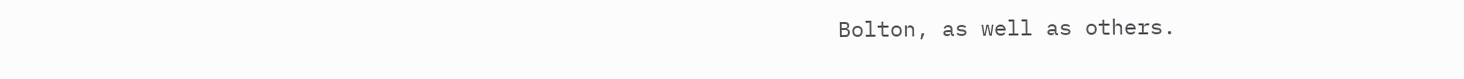Bolton, as well as others.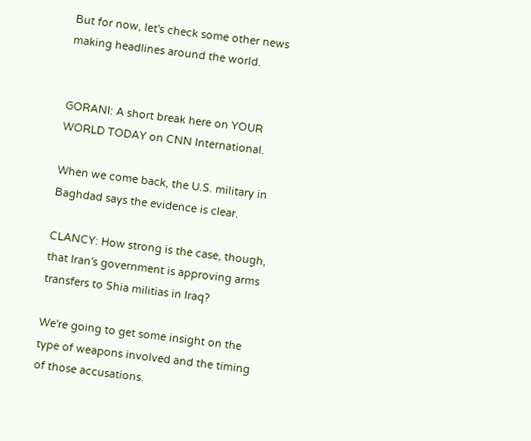But for now, let's check some other news making headlines around the world.


GORANI: A short break here on YOUR WORLD TODAY on CNN International.

When we come back, the U.S. military in Baghdad says the evidence is clear.

CLANCY: How strong is the case, though, that Iran's government is approving arms transfers to Shia militias in Iraq?

We're going to get some insight on the type of weapons involved and the timing of those accusations.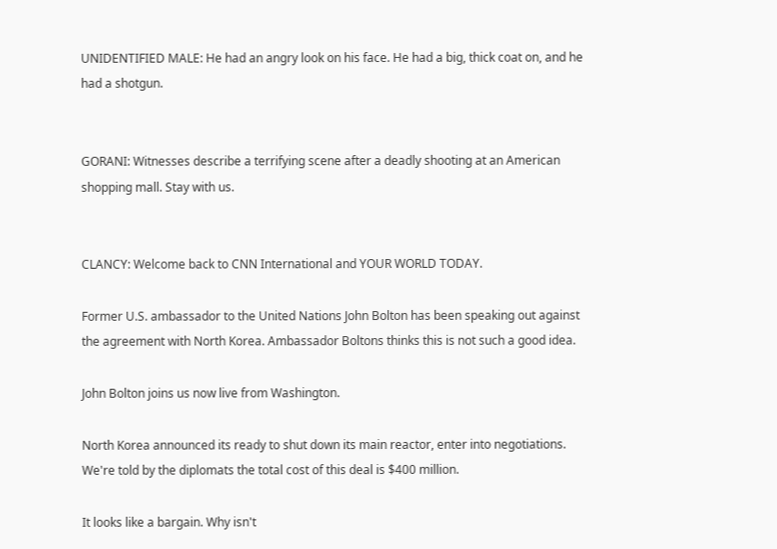UNIDENTIFIED MALE: He had an angry look on his face. He had a big, thick coat on, and he had a shotgun.


GORANI: Witnesses describe a terrifying scene after a deadly shooting at an American shopping mall. Stay with us.


CLANCY: Welcome back to CNN International and YOUR WORLD TODAY.

Former U.S. ambassador to the United Nations John Bolton has been speaking out against the agreement with North Korea. Ambassador Boltons thinks this is not such a good idea.

John Bolton joins us now live from Washington.

North Korea announced its ready to shut down its main reactor, enter into negotiations. We're told by the diplomats the total cost of this deal is $400 million.

It looks like a bargain. Why isn't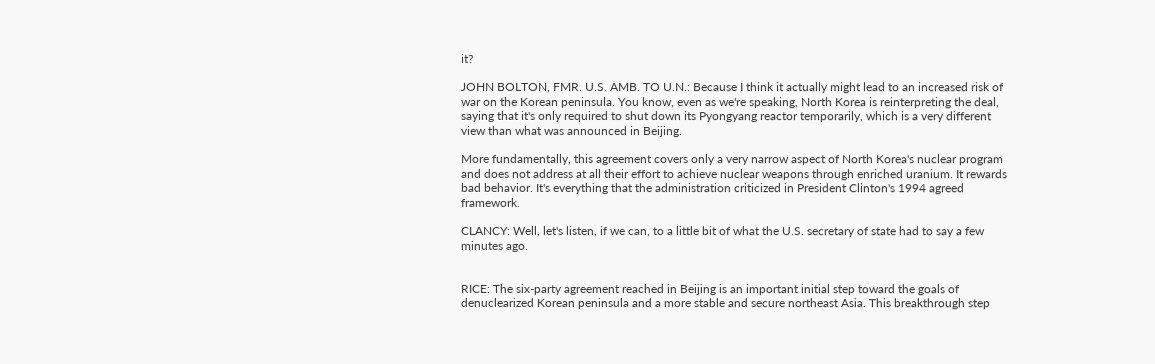it?

JOHN BOLTON, FMR. U.S. AMB. TO U.N.: Because I think it actually might lead to an increased risk of war on the Korean peninsula. You know, even as we're speaking, North Korea is reinterpreting the deal, saying that it's only required to shut down its Pyongyang reactor temporarily, which is a very different view than what was announced in Beijing.

More fundamentally, this agreement covers only a very narrow aspect of North Korea's nuclear program and does not address at all their effort to achieve nuclear weapons through enriched uranium. It rewards bad behavior. It's everything that the administration criticized in President Clinton's 1994 agreed framework.

CLANCY: Well, let's listen, if we can, to a little bit of what the U.S. secretary of state had to say a few minutes ago.


RICE: The six-party agreement reached in Beijing is an important initial step toward the goals of denuclearized Korean peninsula and a more stable and secure northeast Asia. This breakthrough step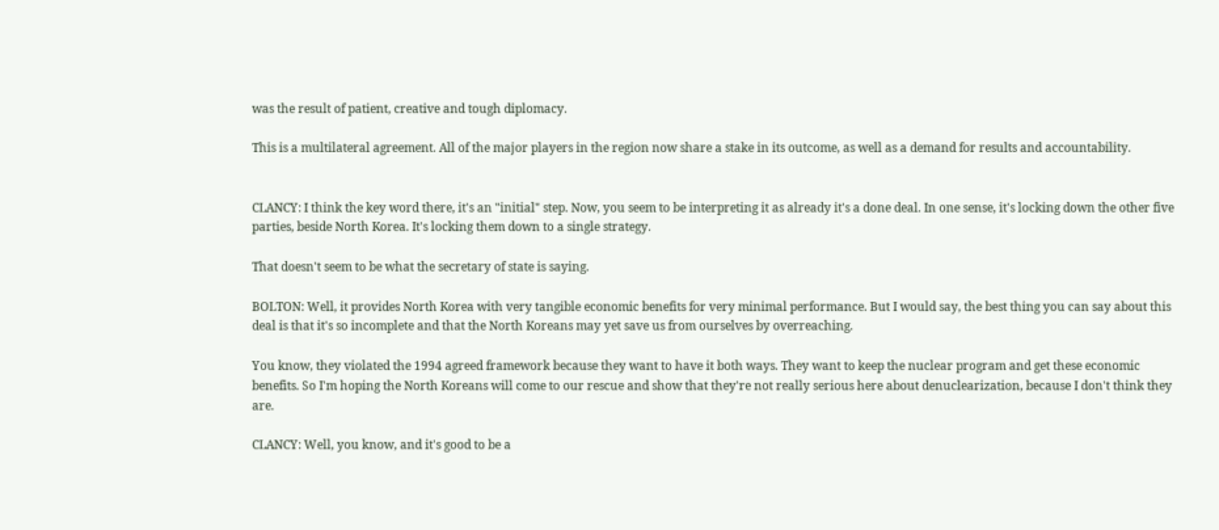was the result of patient, creative and tough diplomacy.

This is a multilateral agreement. All of the major players in the region now share a stake in its outcome, as well as a demand for results and accountability.


CLANCY: I think the key word there, it's an "initial" step. Now, you seem to be interpreting it as already it's a done deal. In one sense, it's locking down the other five parties, beside North Korea. It's locking them down to a single strategy.

That doesn't seem to be what the secretary of state is saying.

BOLTON: Well, it provides North Korea with very tangible economic benefits for very minimal performance. But I would say, the best thing you can say about this deal is that it's so incomplete and that the North Koreans may yet save us from ourselves by overreaching.

You know, they violated the 1994 agreed framework because they want to have it both ways. They want to keep the nuclear program and get these economic benefits. So I'm hoping the North Koreans will come to our rescue and show that they're not really serious here about denuclearization, because I don't think they are.

CLANCY: Well, you know, and it's good to be a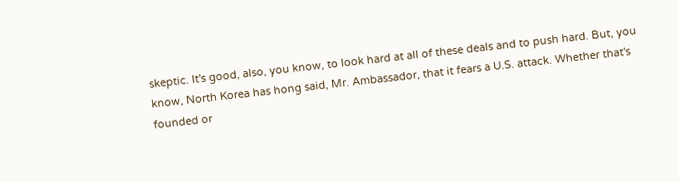skeptic. It's good, also, you know, to look hard at all of these deals and to push hard. But, you know, North Korea has hong said, Mr. Ambassador, that it fears a U.S. attack. Whether that's founded or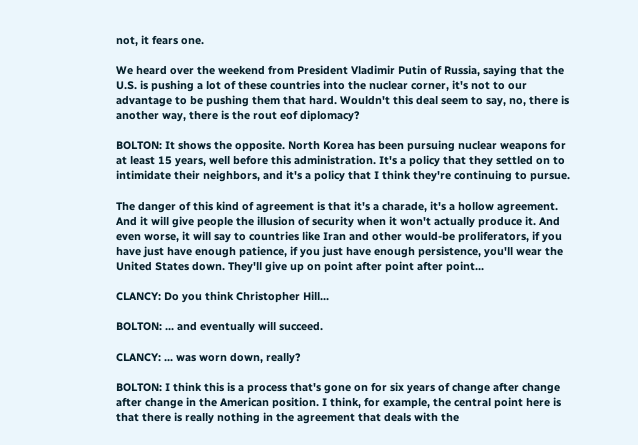not, it fears one.

We heard over the weekend from President Vladimir Putin of Russia, saying that the U.S. is pushing a lot of these countries into the nuclear corner, it's not to our advantage to be pushing them that hard. Wouldn't this deal seem to say, no, there is another way, there is the rout eof diplomacy?

BOLTON: It shows the opposite. North Korea has been pursuing nuclear weapons for at least 15 years, well before this administration. It's a policy that they settled on to intimidate their neighbors, and it's a policy that I think they're continuing to pursue.

The danger of this kind of agreement is that it's a charade, it's a hollow agreement. And it will give people the illusion of security when it won't actually produce it. And even worse, it will say to countries like Iran and other would-be proliferators, if you have just have enough patience, if you just have enough persistence, you'll wear the United States down. They'll give up on point after point after point...

CLANCY: Do you think Christopher Hill...

BOLTON: ... and eventually will succeed.

CLANCY: ... was worn down, really?

BOLTON: I think this is a process that's gone on for six years of change after change after change in the American position. I think, for example, the central point here is that there is really nothing in the agreement that deals with the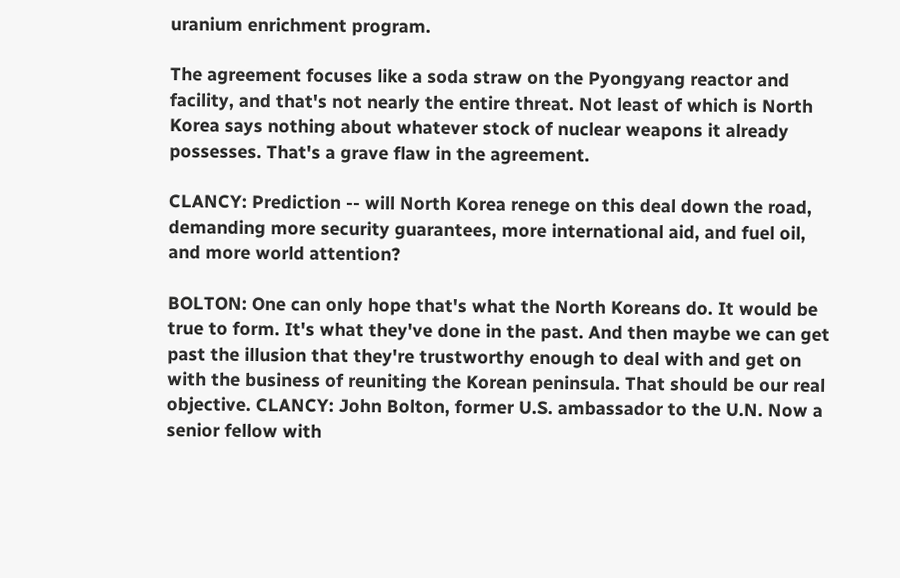uranium enrichment program.

The agreement focuses like a soda straw on the Pyongyang reactor and facility, and that's not nearly the entire threat. Not least of which is North Korea says nothing about whatever stock of nuclear weapons it already possesses. That's a grave flaw in the agreement.

CLANCY: Prediction -- will North Korea renege on this deal down the road, demanding more security guarantees, more international aid, and fuel oil, and more world attention?

BOLTON: One can only hope that's what the North Koreans do. It would be true to form. It's what they've done in the past. And then maybe we can get past the illusion that they're trustworthy enough to deal with and get on with the business of reuniting the Korean peninsula. That should be our real objective. CLANCY: John Bolton, former U.S. ambassador to the U.N. Now a senior fellow with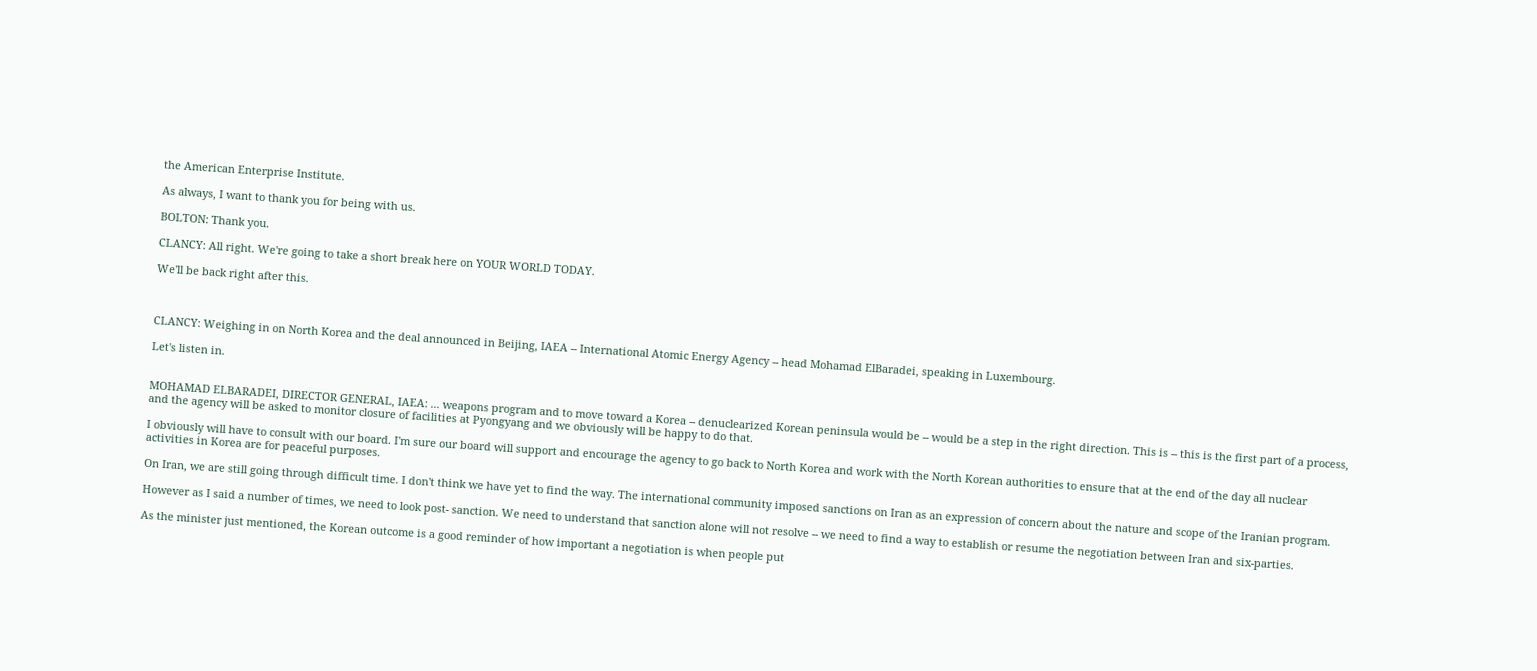the American Enterprise Institute.

As always, I want to thank you for being with us.

BOLTON: Thank you.

CLANCY: All right. We're going to take a short break here on YOUR WORLD TODAY.

We'll be back right after this.



CLANCY: Weighing in on North Korea and the deal announced in Beijing, IAEA -- International Atomic Energy Agency -- head Mohamad ElBaradei, speaking in Luxembourg.

Let's listen in.


MOHAMAD ELBARADEI, DIRECTOR GENERAL, IAEA: ... weapons program and to move toward a Korea -- denuclearized Korean peninsula would be -- would be a step in the right direction. This is -- this is the first part of a process, and the agency will be asked to monitor closure of facilities at Pyongyang and we obviously will be happy to do that.

I obviously will have to consult with our board. I'm sure our board will support and encourage the agency to go back to North Korea and work with the North Korean authorities to ensure that at the end of the day all nuclear activities in Korea are for peaceful purposes.

On Iran, we are still going through difficult time. I don't think we have yet to find the way. The international community imposed sanctions on Iran as an expression of concern about the nature and scope of the Iranian program.

However as I said a number of times, we need to look post- sanction. We need to understand that sanction alone will not resolve -- we need to find a way to establish or resume the negotiation between Iran and six-parties.

As the minister just mentioned, the Korean outcome is a good reminder of how important a negotiation is when people put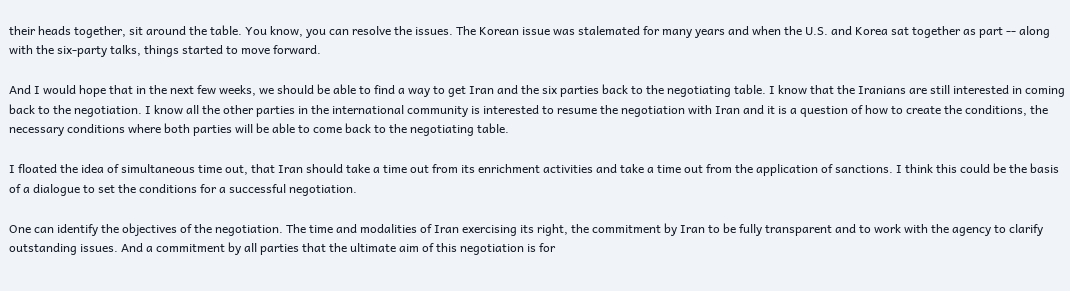their heads together, sit around the table. You know, you can resolve the issues. The Korean issue was stalemated for many years and when the U.S. and Korea sat together as part -- along with the six-party talks, things started to move forward.

And I would hope that in the next few weeks, we should be able to find a way to get Iran and the six parties back to the negotiating table. I know that the Iranians are still interested in coming back to the negotiation. I know all the other parties in the international community is interested to resume the negotiation with Iran and it is a question of how to create the conditions, the necessary conditions where both parties will be able to come back to the negotiating table.

I floated the idea of simultaneous time out, that Iran should take a time out from its enrichment activities and take a time out from the application of sanctions. I think this could be the basis of a dialogue to set the conditions for a successful negotiation.

One can identify the objectives of the negotiation. The time and modalities of Iran exercising its right, the commitment by Iran to be fully transparent and to work with the agency to clarify outstanding issues. And a commitment by all parties that the ultimate aim of this negotiation is for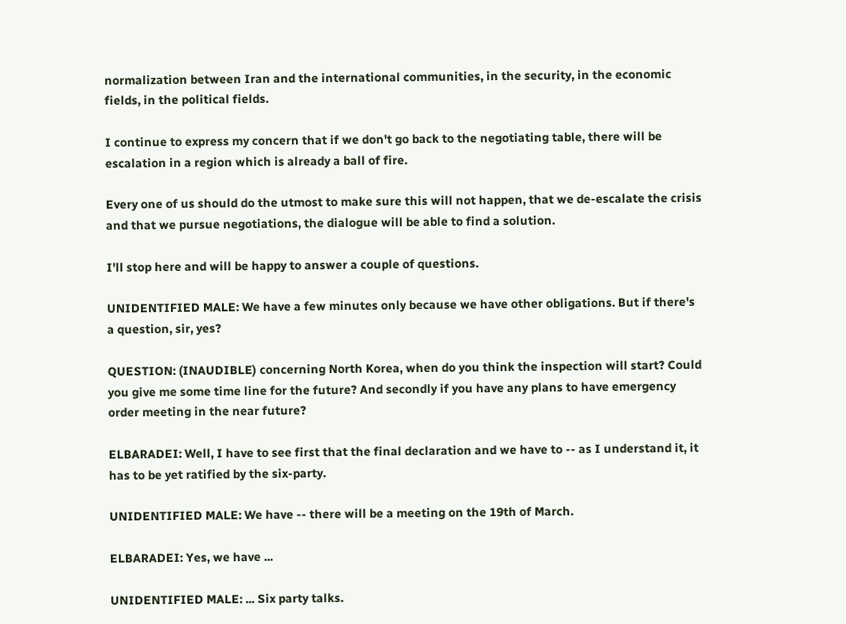normalization between Iran and the international communities, in the security, in the economic fields, in the political fields.

I continue to express my concern that if we don't go back to the negotiating table, there will be escalation in a region which is already a ball of fire.

Every one of us should do the utmost to make sure this will not happen, that we de-escalate the crisis and that we pursue negotiations, the dialogue will be able to find a solution.

I'll stop here and will be happy to answer a couple of questions.

UNIDENTIFIED MALE: We have a few minutes only because we have other obligations. But if there's a question, sir, yes?

QUESTION: (INAUDIBLE) concerning North Korea, when do you think the inspection will start? Could you give me some time line for the future? And secondly if you have any plans to have emergency order meeting in the near future?

ELBARADEI: Well, I have to see first that the final declaration and we have to -- as I understand it, it has to be yet ratified by the six-party.

UNIDENTIFIED MALE: We have -- there will be a meeting on the 19th of March.

ELBARADEI: Yes, we have ...

UNIDENTIFIED MALE: ... Six party talks.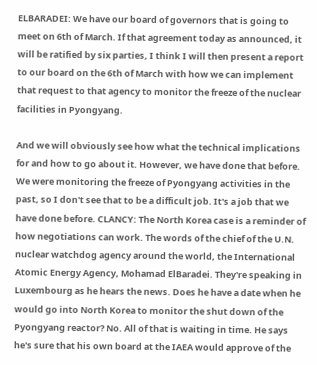ELBARADEI: We have our board of governors that is going to meet on 6th of March. If that agreement today as announced, it will be ratified by six parties, I think I will then present a report to our board on the 6th of March with how we can implement that request to that agency to monitor the freeze of the nuclear facilities in Pyongyang.

And we will obviously see how what the technical implications for and how to go about it. However, we have done that before. We were monitoring the freeze of Pyongyang activities in the past, so I don't see that to be a difficult job. It's a job that we have done before. CLANCY: The North Korea case is a reminder of how negotiations can work. The words of the chief of the U.N. nuclear watchdog agency around the world, the International Atomic Energy Agency, Mohamad ElBaradei. They're speaking in Luxembourg as he hears the news. Does he have a date when he would go into North Korea to monitor the shut down of the Pyongyang reactor? No. All of that is waiting in time. He says he's sure that his own board at the IAEA would approve of the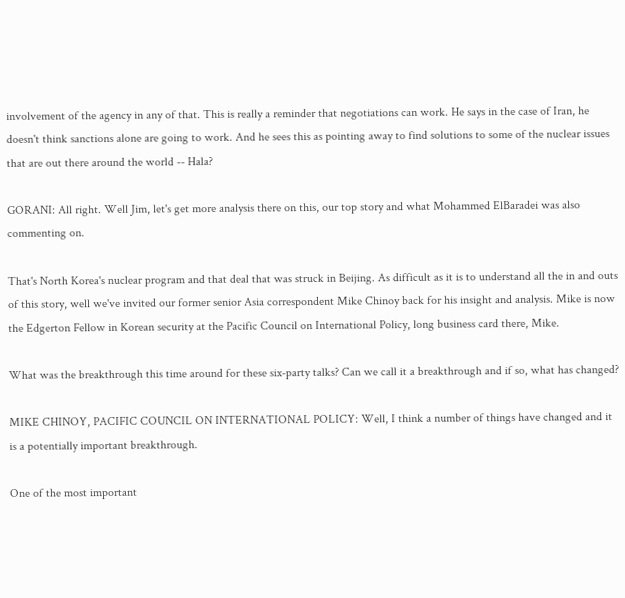involvement of the agency in any of that. This is really a reminder that negotiations can work. He says in the case of Iran, he doesn't think sanctions alone are going to work. And he sees this as pointing away to find solutions to some of the nuclear issues that are out there around the world -- Hala?

GORANI: All right. Well Jim, let's get more analysis there on this, our top story and what Mohammed ElBaradei was also commenting on.

That's North Korea's nuclear program and that deal that was struck in Beijing. As difficult as it is to understand all the in and outs of this story, well we've invited our former senior Asia correspondent Mike Chinoy back for his insight and analysis. Mike is now the Edgerton Fellow in Korean security at the Pacific Council on International Policy, long business card there, Mike.

What was the breakthrough this time around for these six-party talks? Can we call it a breakthrough and if so, what has changed?

MIKE CHINOY, PACIFIC COUNCIL ON INTERNATIONAL POLICY: Well, I think a number of things have changed and it is a potentially important breakthrough.

One of the most important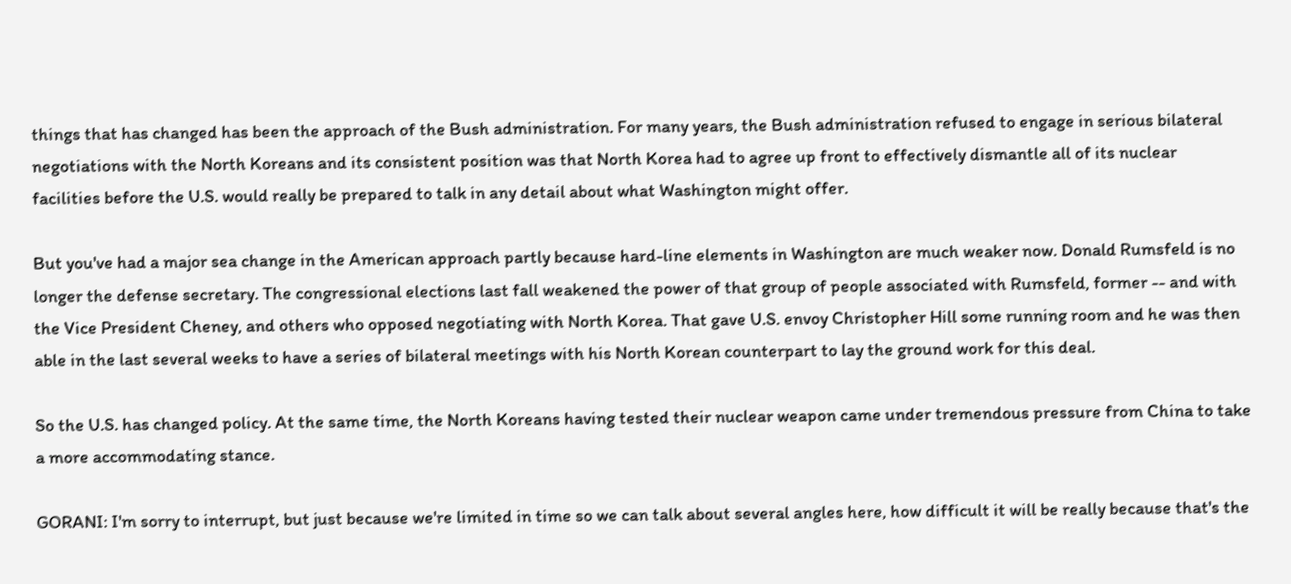things that has changed has been the approach of the Bush administration. For many years, the Bush administration refused to engage in serious bilateral negotiations with the North Koreans and its consistent position was that North Korea had to agree up front to effectively dismantle all of its nuclear facilities before the U.S. would really be prepared to talk in any detail about what Washington might offer.

But you've had a major sea change in the American approach partly because hard-line elements in Washington are much weaker now. Donald Rumsfeld is no longer the defense secretary. The congressional elections last fall weakened the power of that group of people associated with Rumsfeld, former -- and with the Vice President Cheney, and others who opposed negotiating with North Korea. That gave U.S. envoy Christopher Hill some running room and he was then able in the last several weeks to have a series of bilateral meetings with his North Korean counterpart to lay the ground work for this deal.

So the U.S. has changed policy. At the same time, the North Koreans having tested their nuclear weapon came under tremendous pressure from China to take a more accommodating stance.

GORANI: I'm sorry to interrupt, but just because we're limited in time so we can talk about several angles here, how difficult it will be really because that's the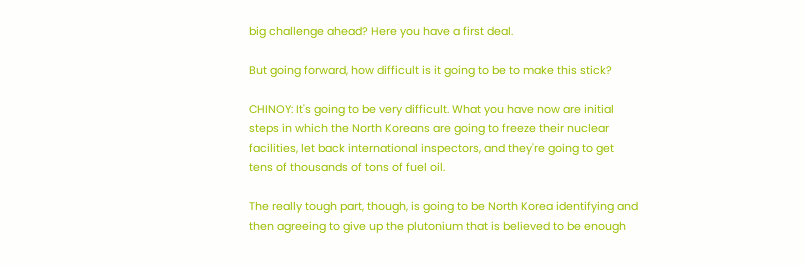big challenge ahead? Here you have a first deal.

But going forward, how difficult is it going to be to make this stick?

CHINOY: It's going to be very difficult. What you have now are initial steps in which the North Koreans are going to freeze their nuclear facilities, let back international inspectors, and they're going to get tens of thousands of tons of fuel oil.

The really tough part, though, is going to be North Korea identifying and then agreeing to give up the plutonium that is believed to be enough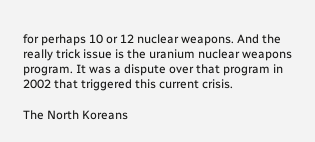for perhaps 10 or 12 nuclear weapons. And the really trick issue is the uranium nuclear weapons program. It was a dispute over that program in 2002 that triggered this current crisis.

The North Koreans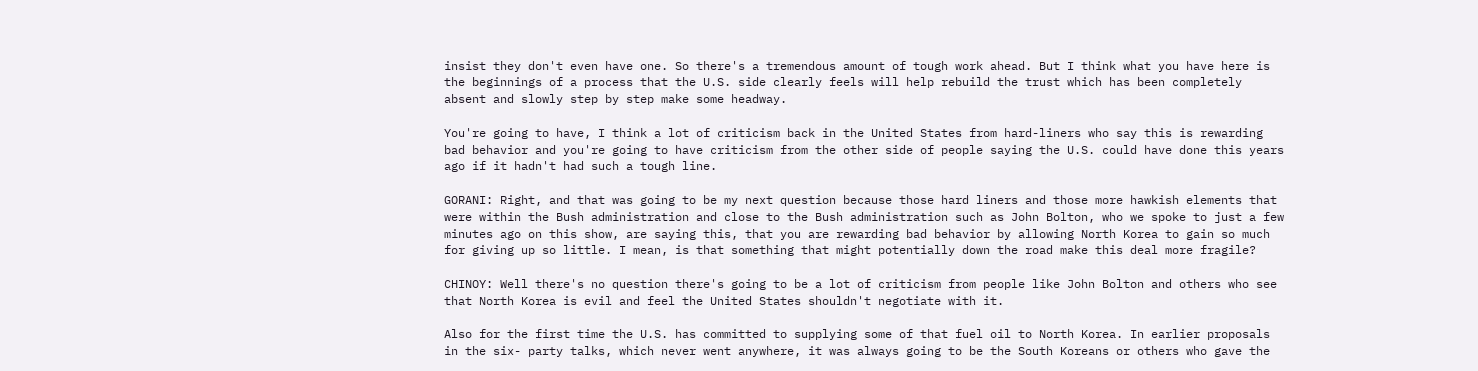insist they don't even have one. So there's a tremendous amount of tough work ahead. But I think what you have here is the beginnings of a process that the U.S. side clearly feels will help rebuild the trust which has been completely absent and slowly step by step make some headway.

You're going to have, I think a lot of criticism back in the United States from hard-liners who say this is rewarding bad behavior and you're going to have criticism from the other side of people saying the U.S. could have done this years ago if it hadn't had such a tough line.

GORANI: Right, and that was going to be my next question because those hard liners and those more hawkish elements that were within the Bush administration and close to the Bush administration such as John Bolton, who we spoke to just a few minutes ago on this show, are saying this, that you are rewarding bad behavior by allowing North Korea to gain so much for giving up so little. I mean, is that something that might potentially down the road make this deal more fragile?

CHINOY: Well there's no question there's going to be a lot of criticism from people like John Bolton and others who see that North Korea is evil and feel the United States shouldn't negotiate with it.

Also for the first time the U.S. has committed to supplying some of that fuel oil to North Korea. In earlier proposals in the six- party talks, which never went anywhere, it was always going to be the South Koreans or others who gave the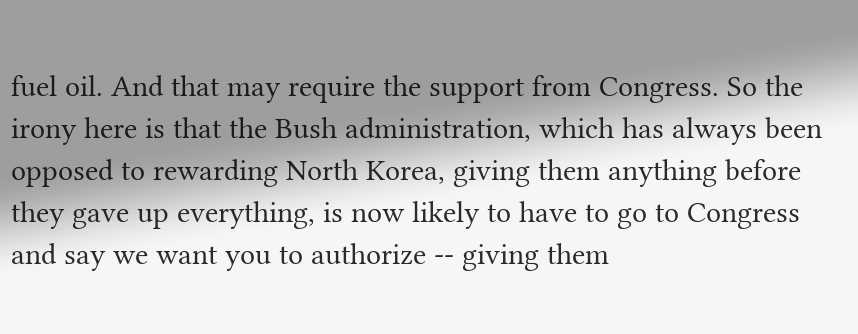fuel oil. And that may require the support from Congress. So the irony here is that the Bush administration, which has always been opposed to rewarding North Korea, giving them anything before they gave up everything, is now likely to have to go to Congress and say we want you to authorize -- giving them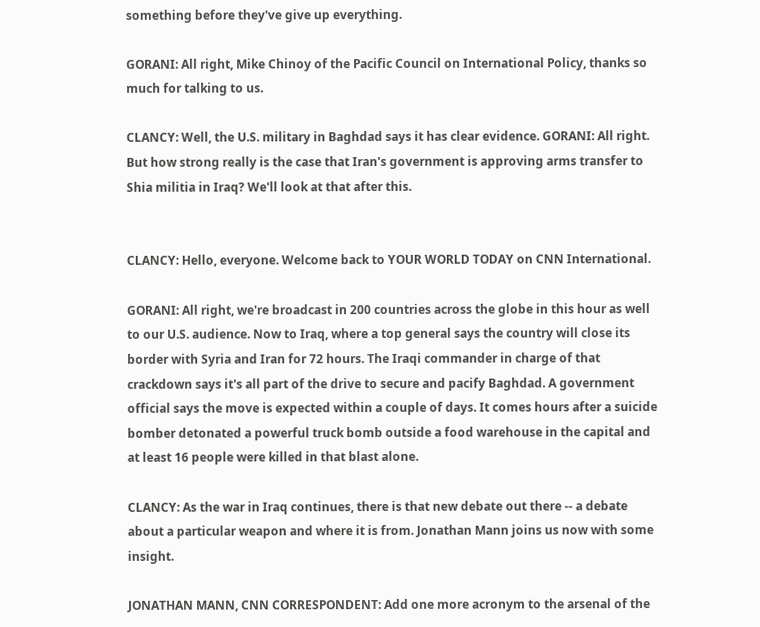something before they've give up everything.

GORANI: All right, Mike Chinoy of the Pacific Council on International Policy, thanks so much for talking to us.

CLANCY: Well, the U.S. military in Baghdad says it has clear evidence. GORANI: All right. But how strong really is the case that Iran's government is approving arms transfer to Shia militia in Iraq? We'll look at that after this.


CLANCY: Hello, everyone. Welcome back to YOUR WORLD TODAY on CNN International.

GORANI: All right, we're broadcast in 200 countries across the globe in this hour as well to our U.S. audience. Now to Iraq, where a top general says the country will close its border with Syria and Iran for 72 hours. The Iraqi commander in charge of that crackdown says it's all part of the drive to secure and pacify Baghdad. A government official says the move is expected within a couple of days. It comes hours after a suicide bomber detonated a powerful truck bomb outside a food warehouse in the capital and at least 16 people were killed in that blast alone.

CLANCY: As the war in Iraq continues, there is that new debate out there -- a debate about a particular weapon and where it is from. Jonathan Mann joins us now with some insight.

JONATHAN MANN, CNN CORRESPONDENT: Add one more acronym to the arsenal of the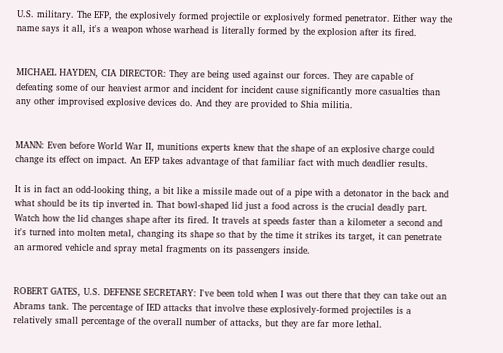U.S. military. The EFP, the explosively formed projectile or explosively formed penetrator. Either way the name says it all, it's a weapon whose warhead is literally formed by the explosion after its fired.


MICHAEL HAYDEN, CIA DIRECTOR: They are being used against our forces. They are capable of defeating some of our heaviest armor and incident for incident cause significantly more casualties than any other improvised explosive devices do. And they are provided to Shia militia.


MANN: Even before World War II, munitions experts knew that the shape of an explosive charge could change its effect on impact. An EFP takes advantage of that familiar fact with much deadlier results.

It is in fact an odd-looking thing, a bit like a missile made out of a pipe with a detonator in the back and what should be its tip inverted in. That bowl-shaped lid just a food across is the crucial deadly part. Watch how the lid changes shape after its fired. It travels at speeds faster than a kilometer a second and it's turned into molten metal, changing its shape so that by the time it strikes its target, it can penetrate an armored vehicle and spray metal fragments on its passengers inside.


ROBERT GATES, U.S. DEFENSE SECRETARY: I've been told when I was out there that they can take out an Abrams tank. The percentage of IED attacks that involve these explosively-formed projectiles is a relatively small percentage of the overall number of attacks, but they are far more lethal.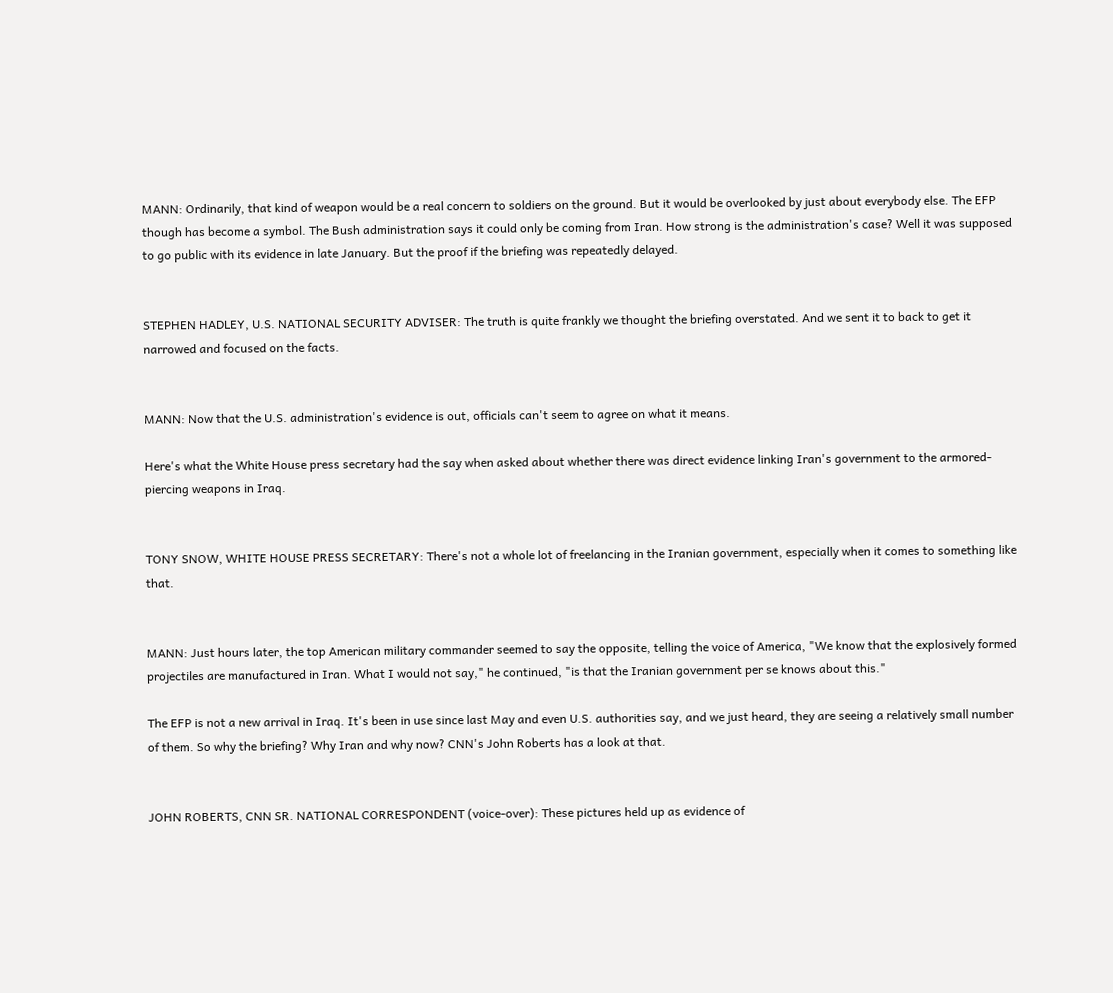MANN: Ordinarily, that kind of weapon would be a real concern to soldiers on the ground. But it would be overlooked by just about everybody else. The EFP though has become a symbol. The Bush administration says it could only be coming from Iran. How strong is the administration's case? Well it was supposed to go public with its evidence in late January. But the proof if the briefing was repeatedly delayed.


STEPHEN HADLEY, U.S. NATIONAL SECURITY ADVISER: The truth is quite frankly we thought the briefing overstated. And we sent it to back to get it narrowed and focused on the facts.


MANN: Now that the U.S. administration's evidence is out, officials can't seem to agree on what it means.

Here's what the White House press secretary had the say when asked about whether there was direct evidence linking Iran's government to the armored-piercing weapons in Iraq.


TONY SNOW, WHITE HOUSE PRESS SECRETARY: There's not a whole lot of freelancing in the Iranian government, especially when it comes to something like that.


MANN: Just hours later, the top American military commander seemed to say the opposite, telling the voice of America, "We know that the explosively formed projectiles are manufactured in Iran. What I would not say," he continued, "is that the Iranian government per se knows about this."

The EFP is not a new arrival in Iraq. It's been in use since last May and even U.S. authorities say, and we just heard, they are seeing a relatively small number of them. So why the briefing? Why Iran and why now? CNN's John Roberts has a look at that.


JOHN ROBERTS, CNN SR. NATIONAL CORRESPONDENT (voice-over): These pictures held up as evidence of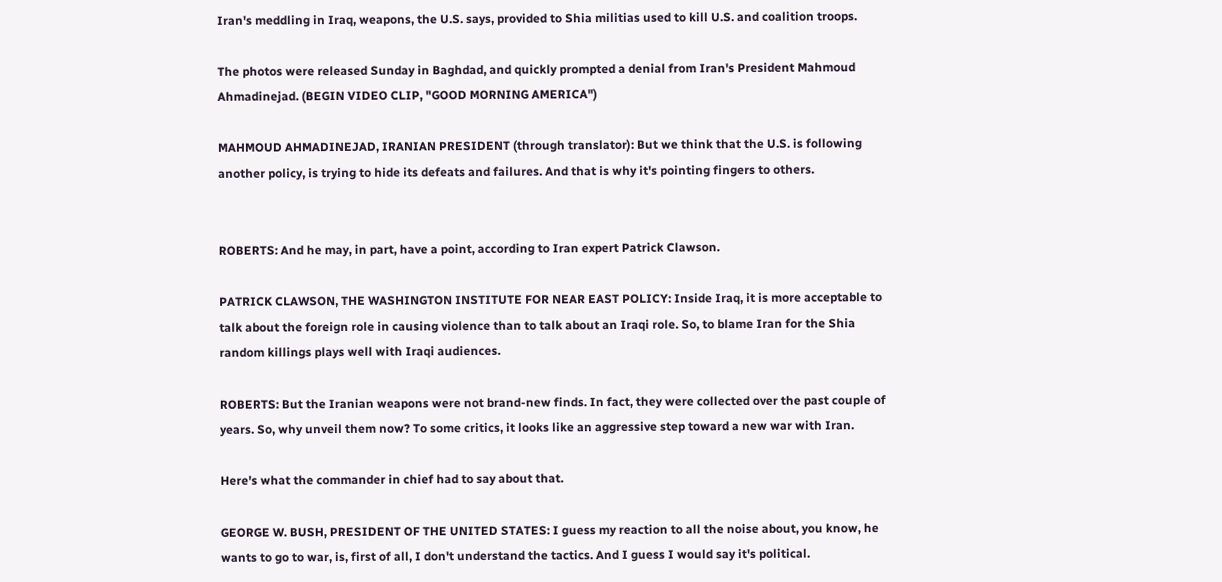Iran's meddling in Iraq, weapons, the U.S. says, provided to Shia militias used to kill U.S. and coalition troops.

The photos were released Sunday in Baghdad, and quickly prompted a denial from Iran's President Mahmoud Ahmadinejad. (BEGIN VIDEO CLIP, "GOOD MORNING AMERICA")

MAHMOUD AHMADINEJAD, IRANIAN PRESIDENT (through translator): But we think that the U.S. is following another policy, is trying to hide its defeats and failures. And that is why it's pointing fingers to others.


ROBERTS: And he may, in part, have a point, according to Iran expert Patrick Clawson.

PATRICK CLAWSON, THE WASHINGTON INSTITUTE FOR NEAR EAST POLICY: Inside Iraq, it is more acceptable to talk about the foreign role in causing violence than to talk about an Iraqi role. So, to blame Iran for the Shia random killings plays well with Iraqi audiences.

ROBERTS: But the Iranian weapons were not brand-new finds. In fact, they were collected over the past couple of years. So, why unveil them now? To some critics, it looks like an aggressive step toward a new war with Iran.

Here's what the commander in chief had to say about that.

GEORGE W. BUSH, PRESIDENT OF THE UNITED STATES: I guess my reaction to all the noise about, you know, he wants to go to war, is, first of all, I don't understand the tactics. And I guess I would say it's political.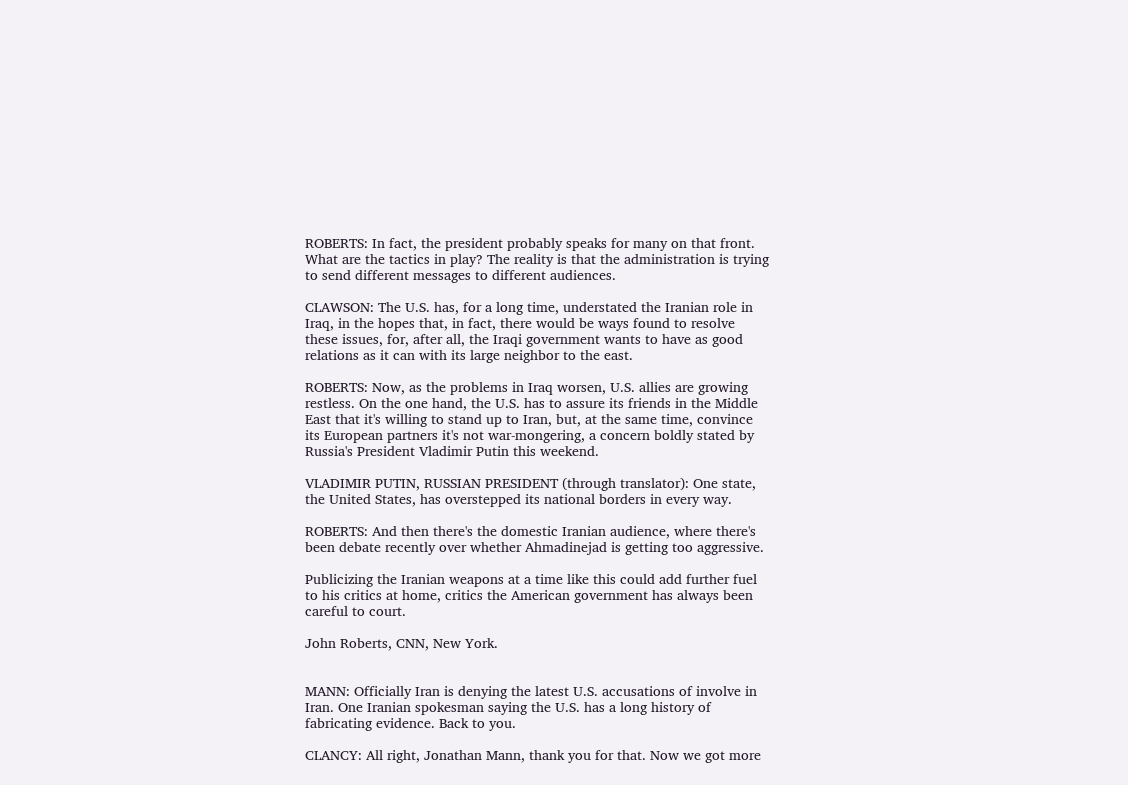ROBERTS: In fact, the president probably speaks for many on that front. What are the tactics in play? The reality is that the administration is trying to send different messages to different audiences.

CLAWSON: The U.S. has, for a long time, understated the Iranian role in Iraq, in the hopes that, in fact, there would be ways found to resolve these issues, for, after all, the Iraqi government wants to have as good relations as it can with its large neighbor to the east.

ROBERTS: Now, as the problems in Iraq worsen, U.S. allies are growing restless. On the one hand, the U.S. has to assure its friends in the Middle East that it's willing to stand up to Iran, but, at the same time, convince its European partners it's not war-mongering, a concern boldly stated by Russia's President Vladimir Putin this weekend.

VLADIMIR PUTIN, RUSSIAN PRESIDENT (through translator): One state, the United States, has overstepped its national borders in every way.

ROBERTS: And then there's the domestic Iranian audience, where there's been debate recently over whether Ahmadinejad is getting too aggressive.

Publicizing the Iranian weapons at a time like this could add further fuel to his critics at home, critics the American government has always been careful to court.

John Roberts, CNN, New York.


MANN: Officially Iran is denying the latest U.S. accusations of involve in Iran. One Iranian spokesman saying the U.S. has a long history of fabricating evidence. Back to you.

CLANCY: All right, Jonathan Mann, thank you for that. Now we got more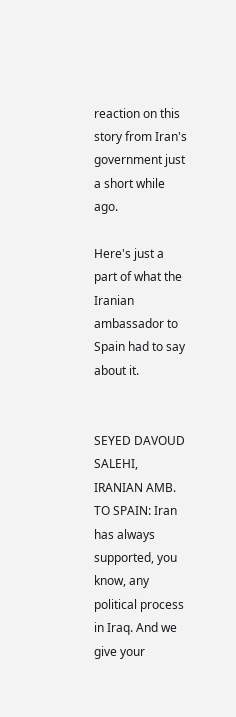reaction on this story from Iran's government just a short while ago.

Here's just a part of what the Iranian ambassador to Spain had to say about it.


SEYED DAVOUD SALEHI, IRANIAN AMB. TO SPAIN: Iran has always supported, you know, any political process in Iraq. And we give your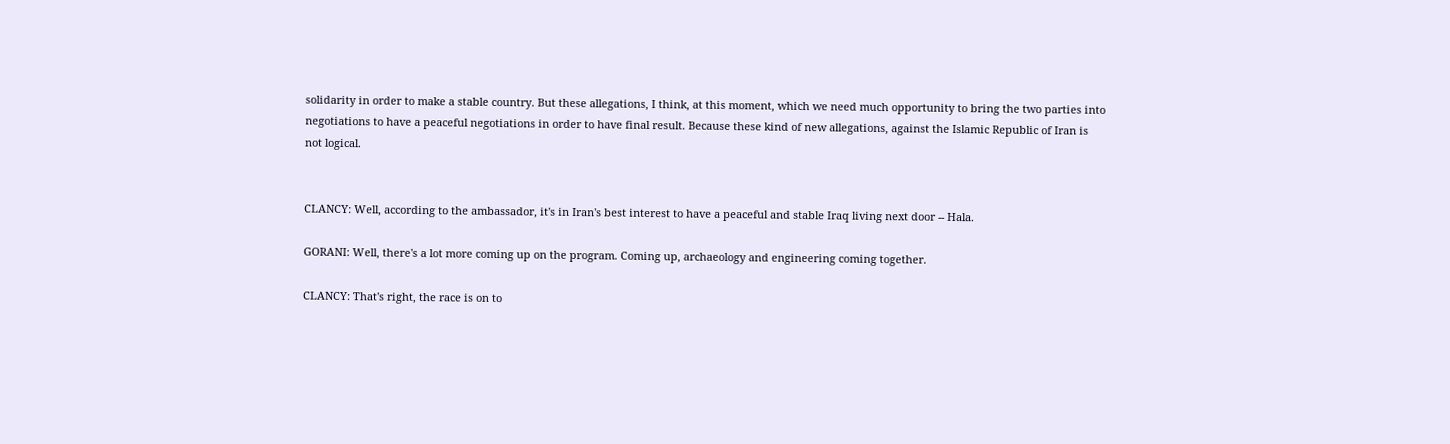solidarity in order to make a stable country. But these allegations, I think, at this moment, which we need much opportunity to bring the two parties into negotiations to have a peaceful negotiations in order to have final result. Because these kind of new allegations, against the Islamic Republic of Iran is not logical.


CLANCY: Well, according to the ambassador, it's in Iran's best interest to have a peaceful and stable Iraq living next door -- Hala.

GORANI: Well, there's a lot more coming up on the program. Coming up, archaeology and engineering coming together.

CLANCY: That's right, the race is on to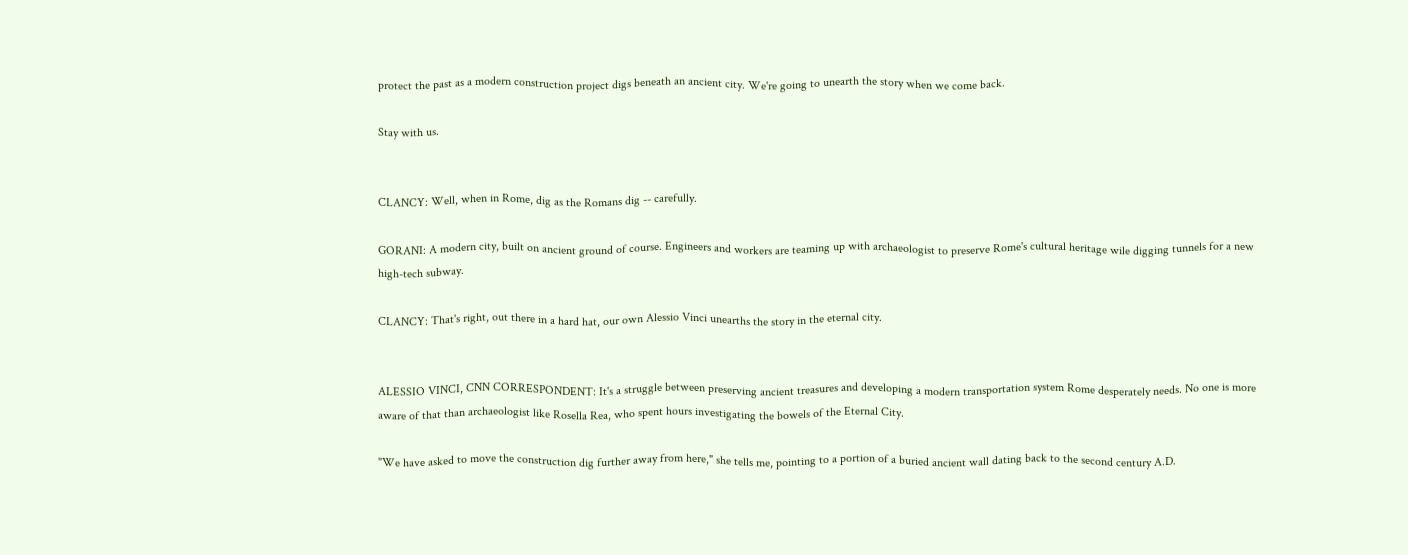protect the past as a modern construction project digs beneath an ancient city. We're going to unearth the story when we come back.

Stay with us.


CLANCY: Well, when in Rome, dig as the Romans dig -- carefully.

GORANI: A modern city, built on ancient ground of course. Engineers and workers are teaming up with archaeologist to preserve Rome's cultural heritage wile digging tunnels for a new high-tech subway.

CLANCY: That's right, out there in a hard hat, our own Alessio Vinci unearths the story in the eternal city.


ALESSIO VINCI, CNN CORRESPONDENT: It's a struggle between preserving ancient treasures and developing a modern transportation system Rome desperately needs. No one is more aware of that than archaeologist like Rosella Rea, who spent hours investigating the bowels of the Eternal City.

"We have asked to move the construction dig further away from here," she tells me, pointing to a portion of a buried ancient wall dating back to the second century A.D.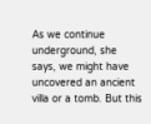As we continue underground, she says, we might have uncovered an ancient villa or a tomb. But this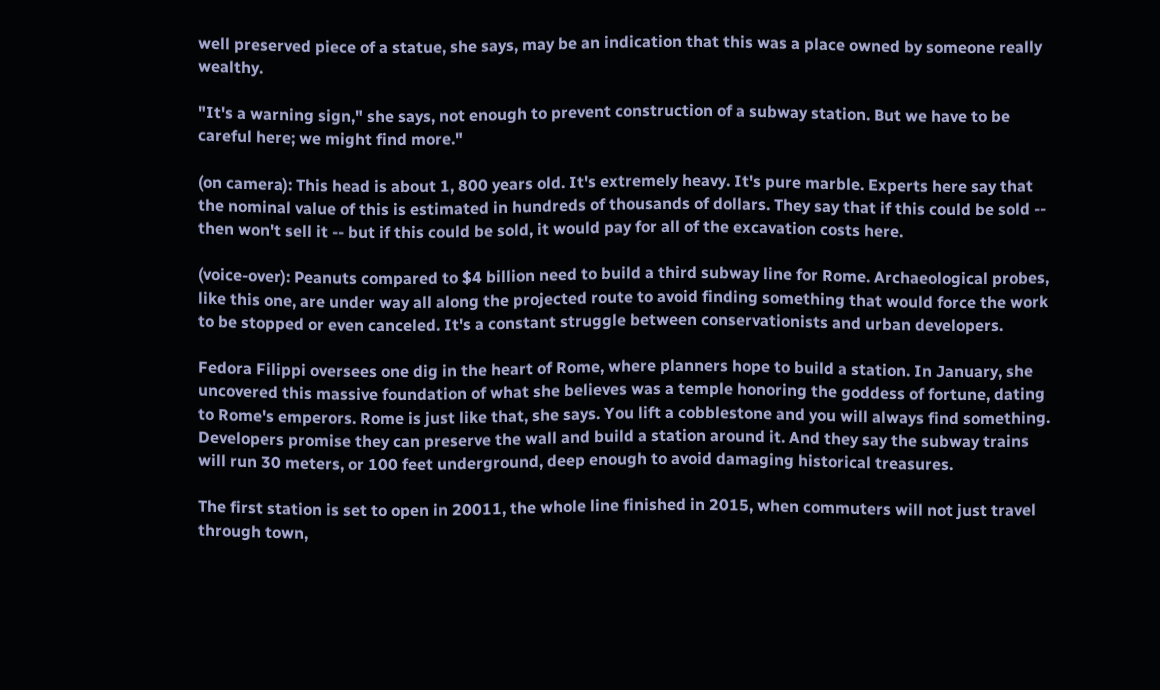well preserved piece of a statue, she says, may be an indication that this was a place owned by someone really wealthy.

"It's a warning sign," she says, not enough to prevent construction of a subway station. But we have to be careful here; we might find more."

(on camera): This head is about 1, 800 years old. It's extremely heavy. It's pure marble. Experts here say that the nominal value of this is estimated in hundreds of thousands of dollars. They say that if this could be sold -- then won't sell it -- but if this could be sold, it would pay for all of the excavation costs here.

(voice-over): Peanuts compared to $4 billion need to build a third subway line for Rome. Archaeological probes, like this one, are under way all along the projected route to avoid finding something that would force the work to be stopped or even canceled. It's a constant struggle between conservationists and urban developers.

Fedora Filippi oversees one dig in the heart of Rome, where planners hope to build a station. In January, she uncovered this massive foundation of what she believes was a temple honoring the goddess of fortune, dating to Rome's emperors. Rome is just like that, she says. You lift a cobblestone and you will always find something. Developers promise they can preserve the wall and build a station around it. And they say the subway trains will run 30 meters, or 100 feet underground, deep enough to avoid damaging historical treasures.

The first station is set to open in 20011, the whole line finished in 2015, when commuters will not just travel through town,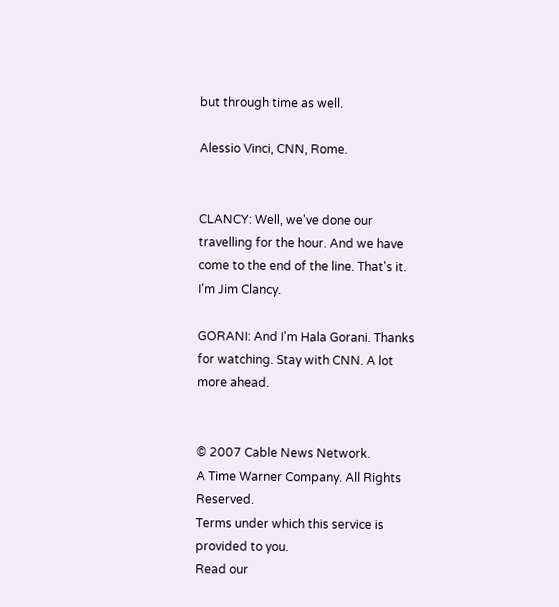but through time as well.

Alessio Vinci, CNN, Rome.


CLANCY: Well, we've done our travelling for the hour. And we have come to the end of the line. That's it. I'm Jim Clancy.

GORANI: And I'm Hala Gorani. Thanks for watching. Stay with CNN. A lot more ahead.


© 2007 Cable News Network.
A Time Warner Company. All Rights Reserved.
Terms under which this service is provided to you.
Read our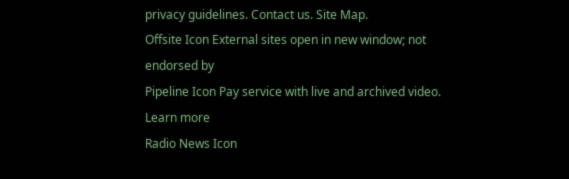privacy guidelines. Contact us. Site Map.
Offsite Icon External sites open in new window; not endorsed by
Pipeline Icon Pay service with live and archived video. Learn more
Radio News Icon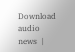Download audio news  |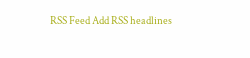RSS Feed Add RSS headlines